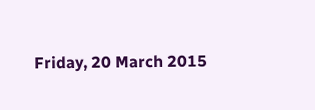Friday, 20 March 2015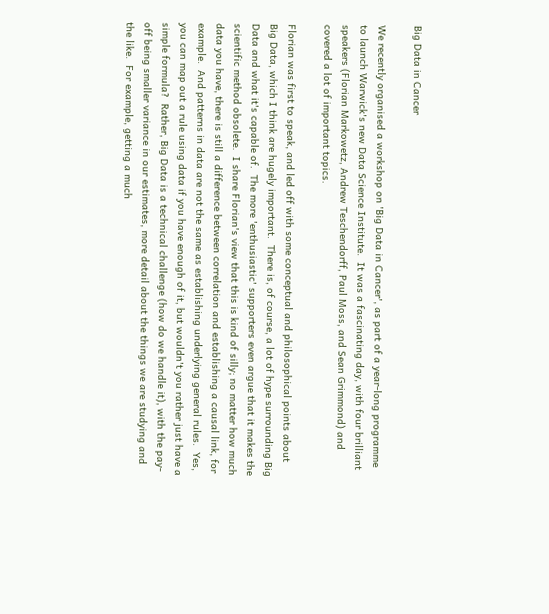Big Data in Cancer

We recently organised a workshop on 'Big Data in Cancer', as part of a year-long programme to launch Warwick's new Data Science Institute.  It was a fascinating day, with four brilliant speakers (Florian Markowetz, Andrew Teschendorff, Paul Moss, and Sean Grimmond) and covered a lot of important topics.

Florian was first to speak, and led off with some conceptual and philosophical points about Big Data, which I think are hugely important.  There is, of course, a lot of hype surrounding Big Data and what it's capable of.  The more 'enthusiastic' supporters even argue that it makes the scientific method obsolete.  I share Florian's view that this is kind of silly; no matter how much data you have, there is still a difference between correlation and establishing a causal link, for example.  And patterns in data are not the same as establishing underlying general rules.  Yes, you can map out a rule using data if you have enough of it, but wouldn't you rather just have a simple formula?  Rather, Big Data is a technical challenge (how do we handle it), with the pay-off being smaller variance in our estimates, more detail about the things we are studying and the like.  For example, getting a much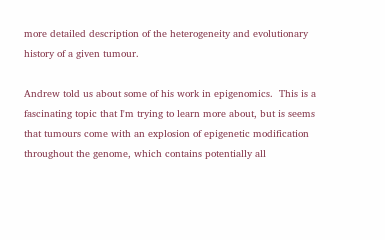more detailed description of the heterogeneity and evolutionary history of a given tumour.

Andrew told us about some of his work in epigenomics.  This is a fascinating topic that I'm trying to learn more about, but is seems that tumours come with an explosion of epigenetic modification throughout the genome, which contains potentially all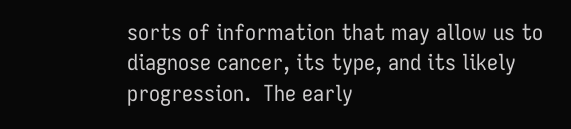sorts of information that may allow us to diagnose cancer, its type, and its likely progression.  The early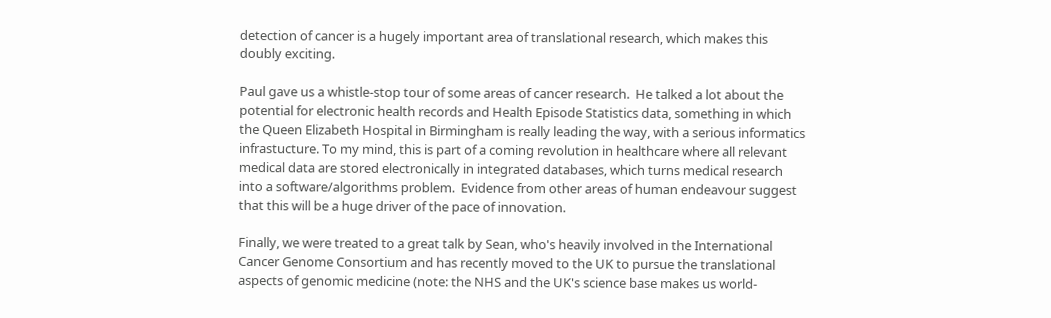detection of cancer is a hugely important area of translational research, which makes this doubly exciting.

Paul gave us a whistle-stop tour of some areas of cancer research.  He talked a lot about the potential for electronic health records and Health Episode Statistics data, something in which the Queen Elizabeth Hospital in Birmingham is really leading the way, with a serious informatics infrastucture. To my mind, this is part of a coming revolution in healthcare where all relevant medical data are stored electronically in integrated databases, which turns medical research into a software/algorithms problem.  Evidence from other areas of human endeavour suggest that this will be a huge driver of the pace of innovation.

Finally, we were treated to a great talk by Sean, who's heavily involved in the International Cancer Genome Consortium and has recently moved to the UK to pursue the translational aspects of genomic medicine (note: the NHS and the UK's science base makes us world-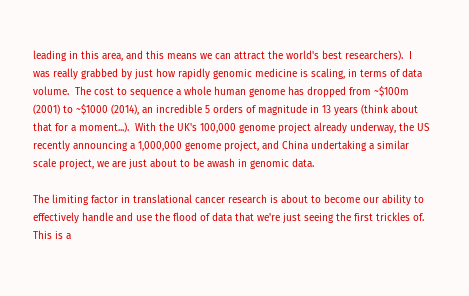leading in this area, and this means we can attract the world's best researchers).  I was really grabbed by just how rapidly genomic medicine is scaling, in terms of data volume.  The cost to sequence a whole human genome has dropped from ~$100m (2001) to ~$1000 (2014), an incredible 5 orders of magnitude in 13 years (think about that for a moment...).  With the UK's 100,000 genome project already underway, the US recently announcing a 1,000,000 genome project, and China undertaking a similar scale project, we are just about to be awash in genomic data.

The limiting factor in translational cancer research is about to become our ability to effectively handle and use the flood of data that we're just seeing the first trickles of.  This is a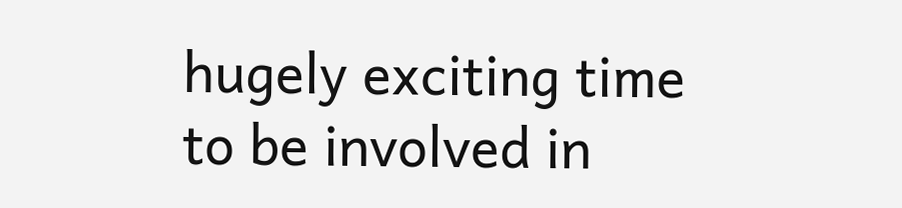hugely exciting time to be involved in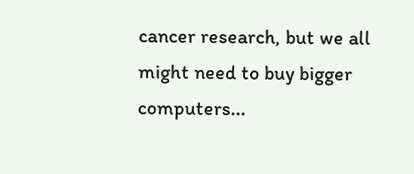cancer research, but we all might need to buy bigger computers...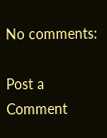No comments:

Post a Comment